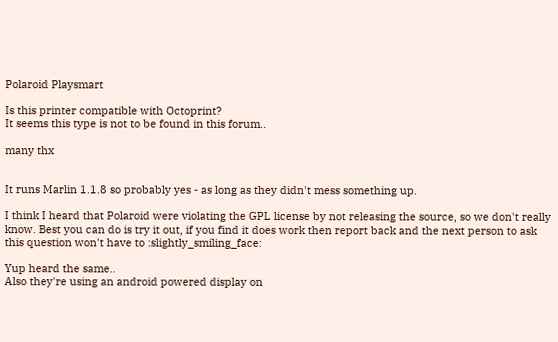Polaroid Playsmart

Is this printer compatible with Octoprint?
It seems this type is not to be found in this forum..

many thx


It runs Marlin 1.1.8 so probably yes - as long as they didn't mess something up.

I think I heard that Polaroid were violating the GPL license by not releasing the source, so we don't really know. Best you can do is try it out, if you find it does work then report back and the next person to ask this question won't have to :slightly_smiling_face:

Yup heard the same..
Also they're using an android powered display on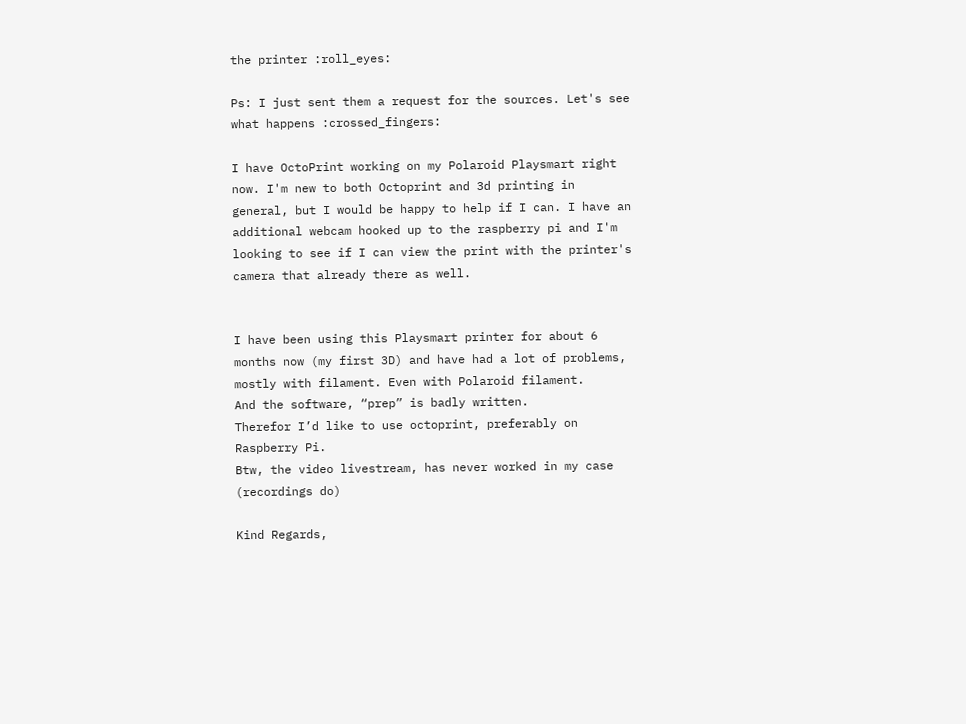the printer :roll_eyes:

Ps: I just sent them a request for the sources. Let's see what happens :crossed_fingers:

I have OctoPrint working on my Polaroid Playsmart right now. I'm new to both Octoprint and 3d printing in general, but I would be happy to help if I can. I have an additional webcam hooked up to the raspberry pi and I'm looking to see if I can view the print with the printer's camera that already there as well.


I have been using this Playsmart printer for about 6 months now (my first 3D) and have had a lot of problems, mostly with filament. Even with Polaroid filament.
And the software, “prep” is badly written.
Therefor I’d like to use octoprint, preferably on Raspberry Pi.
Btw, the video livestream, has never worked in my case (recordings do)

Kind Regards,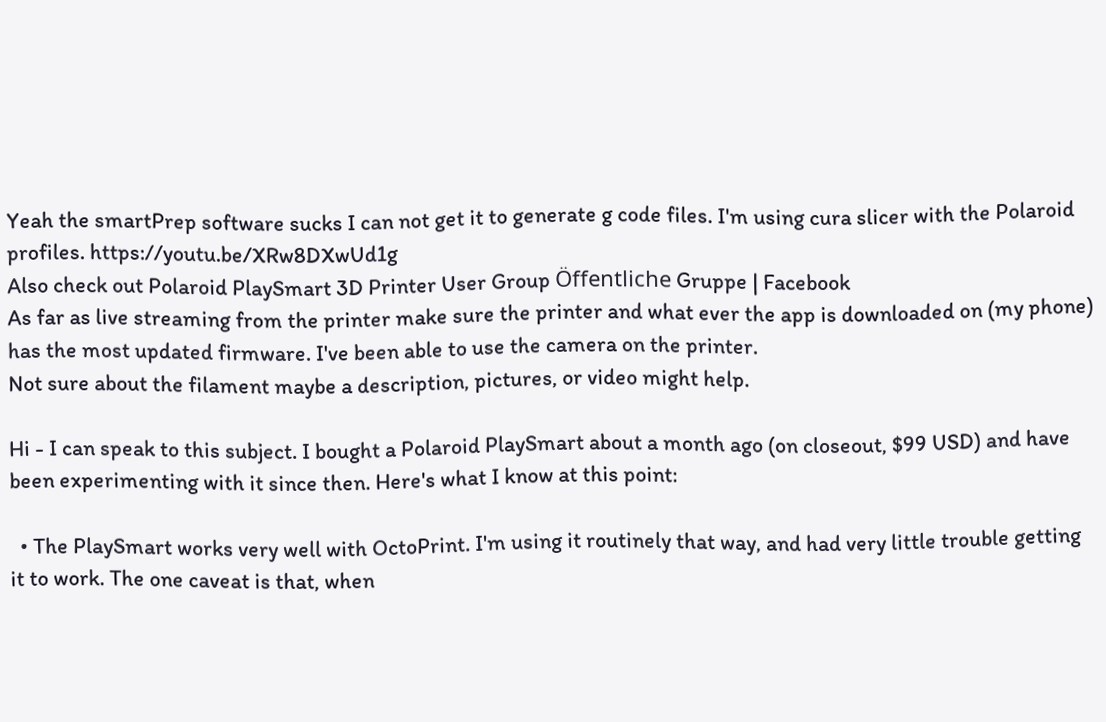Yeah the smartPrep software sucks I can not get it to generate g code files. I'm using cura slicer with the Polaroid profiles. https://youtu.be/XRw8DXwUd1g
Also check out Polaroid PlaySmart 3D Printer User Group Öffentliche Gruppe | Facebook
As far as live streaming from the printer make sure the printer and what ever the app is downloaded on (my phone) has the most updated firmware. I've been able to use the camera on the printer.
Not sure about the filament maybe a description, pictures, or video might help.

Hi - I can speak to this subject. I bought a Polaroid PlaySmart about a month ago (on closeout, $99 USD) and have been experimenting with it since then. Here's what I know at this point:

  • The PlaySmart works very well with OctoPrint. I'm using it routinely that way, and had very little trouble getting it to work. The one caveat is that, when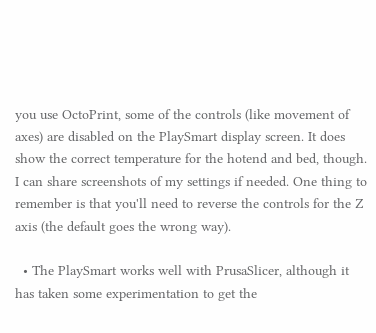you use OctoPrint, some of the controls (like movement of axes) are disabled on the PlaySmart display screen. It does show the correct temperature for the hotend and bed, though. I can share screenshots of my settings if needed. One thing to remember is that you'll need to reverse the controls for the Z axis (the default goes the wrong way).

  • The PlaySmart works well with PrusaSlicer, although it has taken some experimentation to get the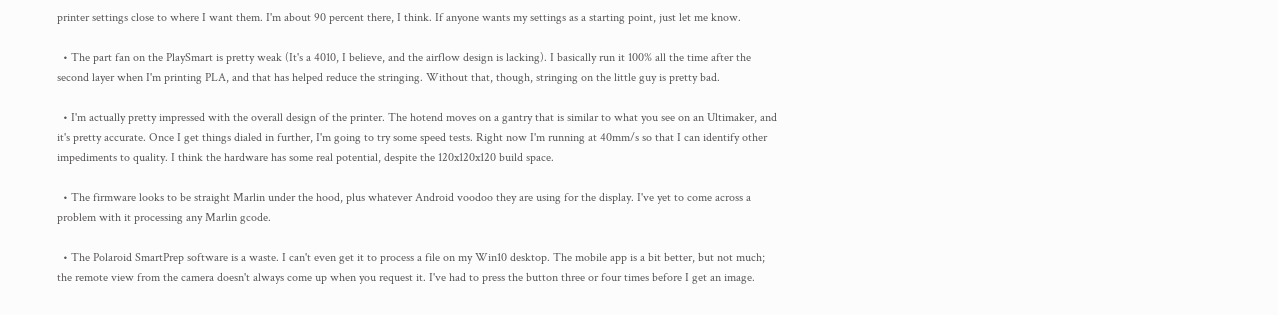printer settings close to where I want them. I'm about 90 percent there, I think. If anyone wants my settings as a starting point, just let me know.

  • The part fan on the PlaySmart is pretty weak (It's a 4010, I believe, and the airflow design is lacking). I basically run it 100% all the time after the second layer when I'm printing PLA, and that has helped reduce the stringing. Without that, though, stringing on the little guy is pretty bad.

  • I'm actually pretty impressed with the overall design of the printer. The hotend moves on a gantry that is similar to what you see on an Ultimaker, and it's pretty accurate. Once I get things dialed in further, I'm going to try some speed tests. Right now I'm running at 40mm/s so that I can identify other impediments to quality. I think the hardware has some real potential, despite the 120x120x120 build space.

  • The firmware looks to be straight Marlin under the hood, plus whatever Android voodoo they are using for the display. I've yet to come across a problem with it processing any Marlin gcode.

  • The Polaroid SmartPrep software is a waste. I can't even get it to process a file on my Win10 desktop. The mobile app is a bit better, but not much; the remote view from the camera doesn't always come up when you request it. I've had to press the button three or four times before I get an image.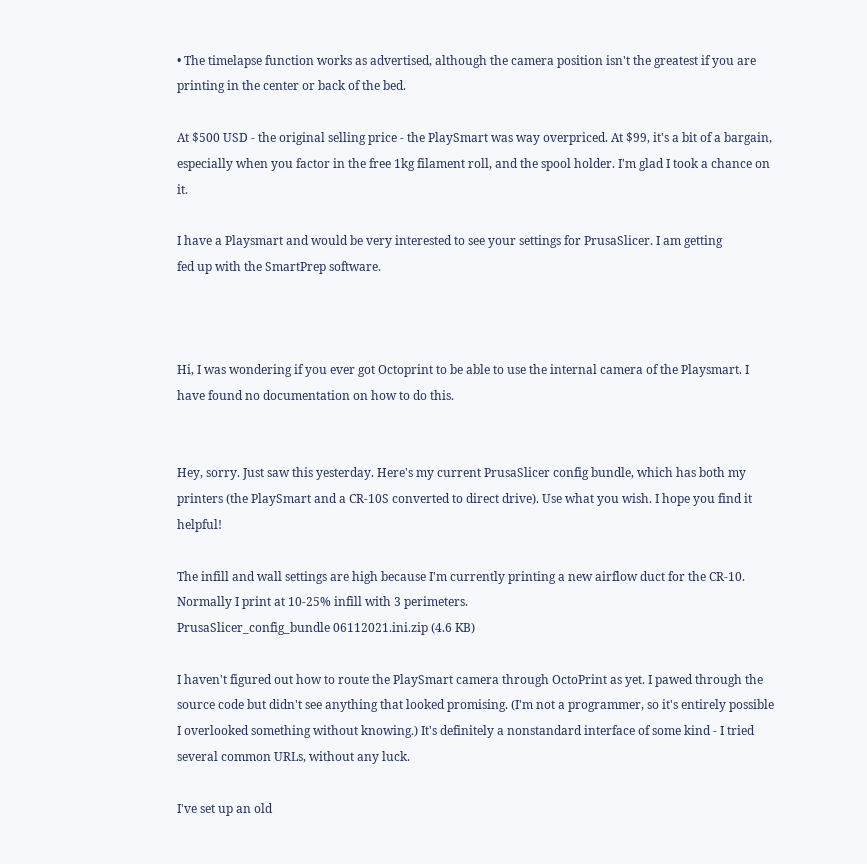• The timelapse function works as advertised, although the camera position isn't the greatest if you are printing in the center or back of the bed.

At $500 USD - the original selling price - the PlaySmart was way overpriced. At $99, it's a bit of a bargain, especially when you factor in the free 1kg filament roll, and the spool holder. I'm glad I took a chance on it.

I have a Playsmart and would be very interested to see your settings for PrusaSlicer. I am getting
fed up with the SmartPrep software.



Hi, I was wondering if you ever got Octoprint to be able to use the internal camera of the Playsmart. I have found no documentation on how to do this.


Hey, sorry. Just saw this yesterday. Here's my current PrusaSlicer config bundle, which has both my printers (the PlaySmart and a CR-10S converted to direct drive). Use what you wish. I hope you find it helpful!

The infill and wall settings are high because I'm currently printing a new airflow duct for the CR-10. Normally I print at 10-25% infill with 3 perimeters.
PrusaSlicer_config_bundle 06112021.ini.zip (4.6 KB)

I haven't figured out how to route the PlaySmart camera through OctoPrint as yet. I pawed through the source code but didn't see anything that looked promising. (I'm not a programmer, so it's entirely possible I overlooked something without knowing.) It's definitely a nonstandard interface of some kind - I tried several common URLs, without any luck.

I've set up an old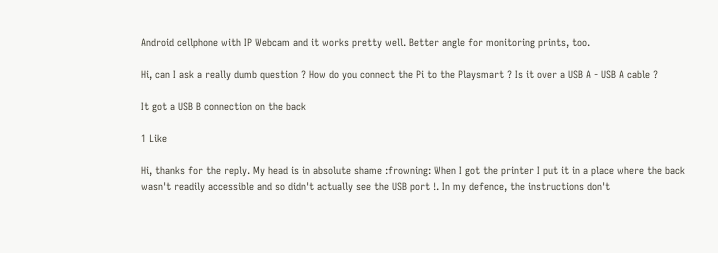Android cellphone with IP Webcam and it works pretty well. Better angle for monitoring prints, too.

Hi, can I ask a really dumb question ? How do you connect the Pi to the Playsmart ? Is it over a USB A - USB A cable ?

It got a USB B connection on the back

1 Like

Hi, thanks for the reply. My head is in absolute shame :frowning: When I got the printer I put it in a place where the back wasn't readily accessible and so didn't actually see the USB port !. In my defence, the instructions don't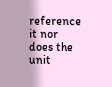reference it nor does the unit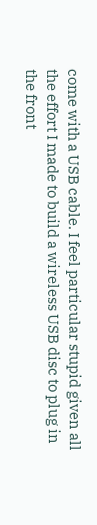come with a USB cable. I feel particular stupid given all the effort I made to build a wireless USB disc to plug in the front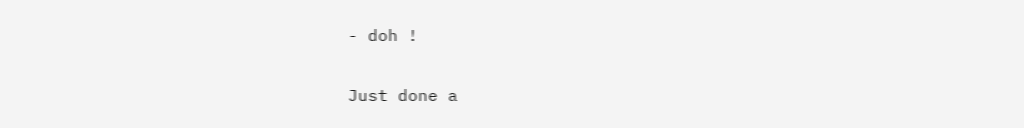- doh !

Just done a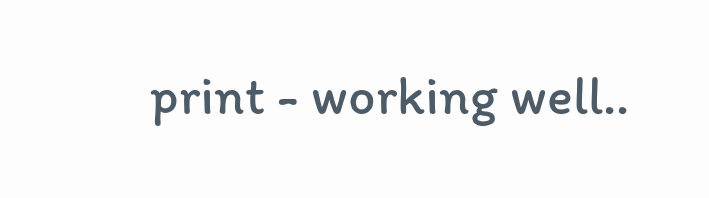print - working well..